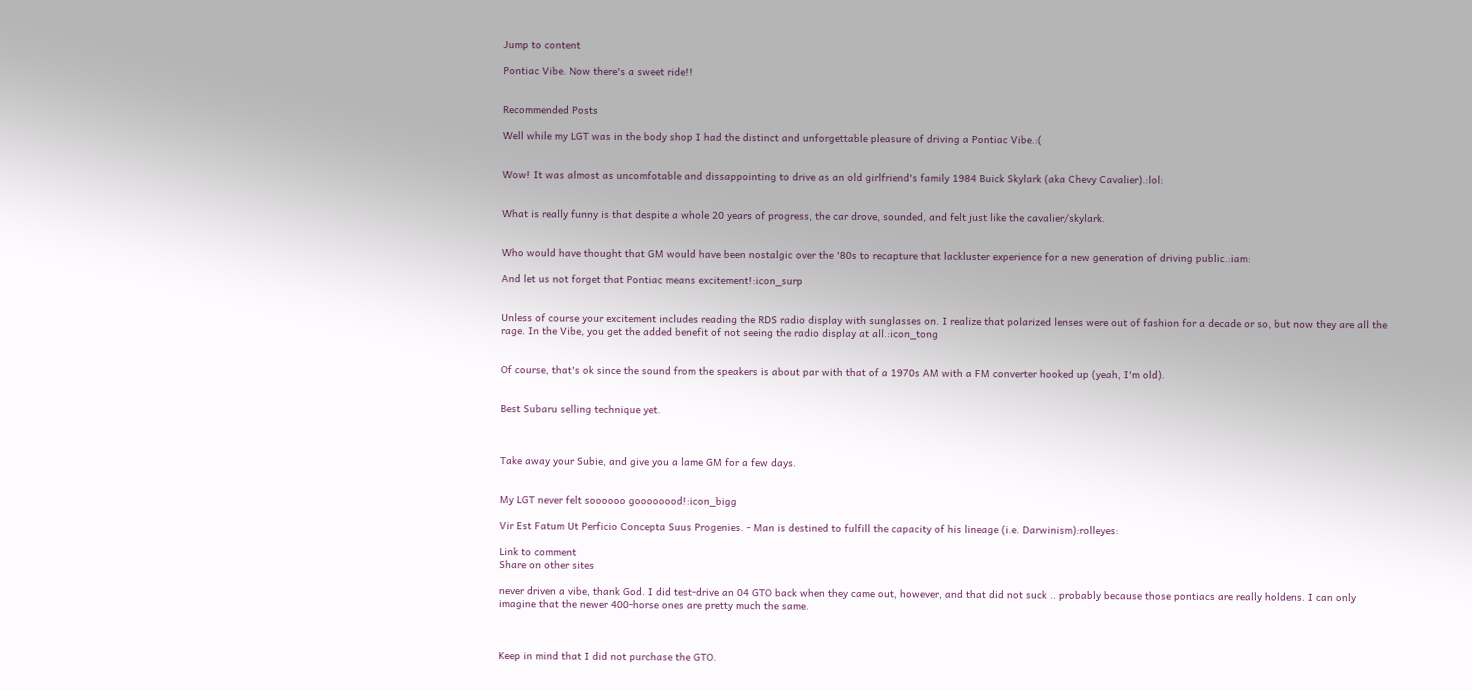Jump to content

Pontiac Vibe. Now there's a sweet ride!!


Recommended Posts

Well while my LGT was in the body shop I had the distinct and unforgettable pleasure of driving a Pontiac Vibe.:(


Wow! It was almost as uncomfotable and dissappointing to drive as an old girlfriend's family 1984 Buick Skylark (aka Chevy Cavalier).:lol:


What is really funny is that despite a whole 20 years of progress, the car drove, sounded, and felt just like the cavalier/skylark.


Who would have thought that GM would have been nostalgic over the '80s to recapture that lackluster experience for a new generation of driving public.:iam:

And let us not forget that Pontiac means excitement!:icon_surp


Unless of course your excitement includes reading the RDS radio display with sunglasses on. I realize that polarized lenses were out of fashion for a decade or so, but now they are all the rage. In the Vibe, you get the added benefit of not seeing the radio display at all.:icon_tong


Of course, that's ok since the sound from the speakers is about par with that of a 1970s AM with a FM converter hooked up (yeah, I'm old).


Best Subaru selling technique yet.



Take away your Subie, and give you a lame GM for a few days.


My LGT never felt soooooo goooooood!:icon_bigg

Vir Est Fatum Ut Perficio Concepta Suus Progenies. - Man is destined to fulfill the capacity of his lineage (i.e. Darwinism):rolleyes:

Link to comment
Share on other sites

never driven a vibe, thank God. I did test-drive an 04 GTO back when they came out, however, and that did not suck .. probably because those pontiacs are really holdens. I can only imagine that the newer 400-horse ones are pretty much the same.



Keep in mind that I did not purchase the GTO.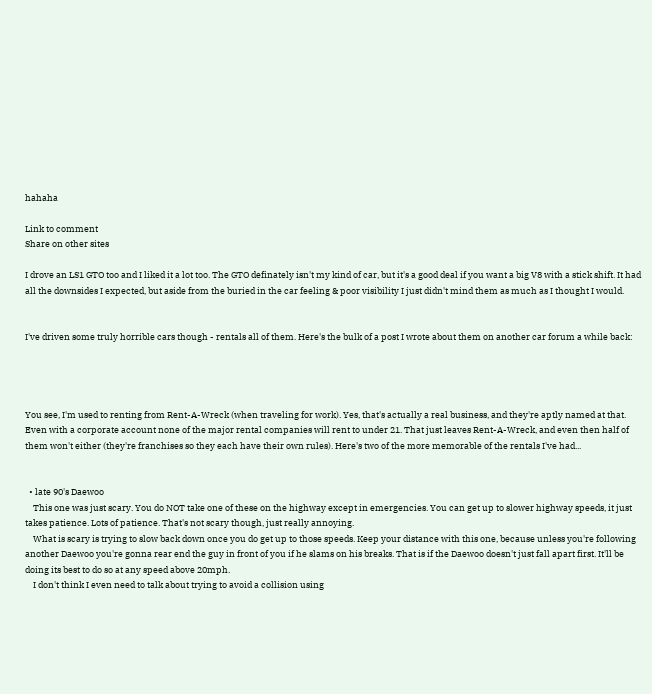hahaha

Link to comment
Share on other sites

I drove an LS1 GTO too and I liked it a lot too. The GTO definately isn't my kind of car, but it's a good deal if you want a big V8 with a stick shift. It had all the downsides I expected, but aside from the buried in the car feeling & poor visibility I just didn't mind them as much as I thought I would.


I've driven some truly horrible cars though - rentals all of them. Here's the bulk of a post I wrote about them on another car forum a while back:




You see, I'm used to renting from Rent-A-Wreck (when traveling for work). Yes, that's actually a real business, and they're aptly named at that. Even with a corporate account none of the major rental companies will rent to under 21. That just leaves Rent-A-Wreck, and even then half of them won't either (they're franchises so they each have their own rules). Here's two of the more memorable of the rentals I've had...


  • late 90's Daewoo
    This one was just scary. You do NOT take one of these on the highway except in emergencies. You can get up to slower highway speeds, it just takes patience. Lots of patience. That's not scary though, just really annoying.
    What is scary is trying to slow back down once you do get up to those speeds. Keep your distance with this one, because unless you're following another Daewoo you're gonna rear end the guy in front of you if he slams on his breaks. That is if the Daewoo doesn't just fall apart first. It'll be doing its best to do so at any speed above 20mph.
    I don't think I even need to talk about trying to avoid a collision using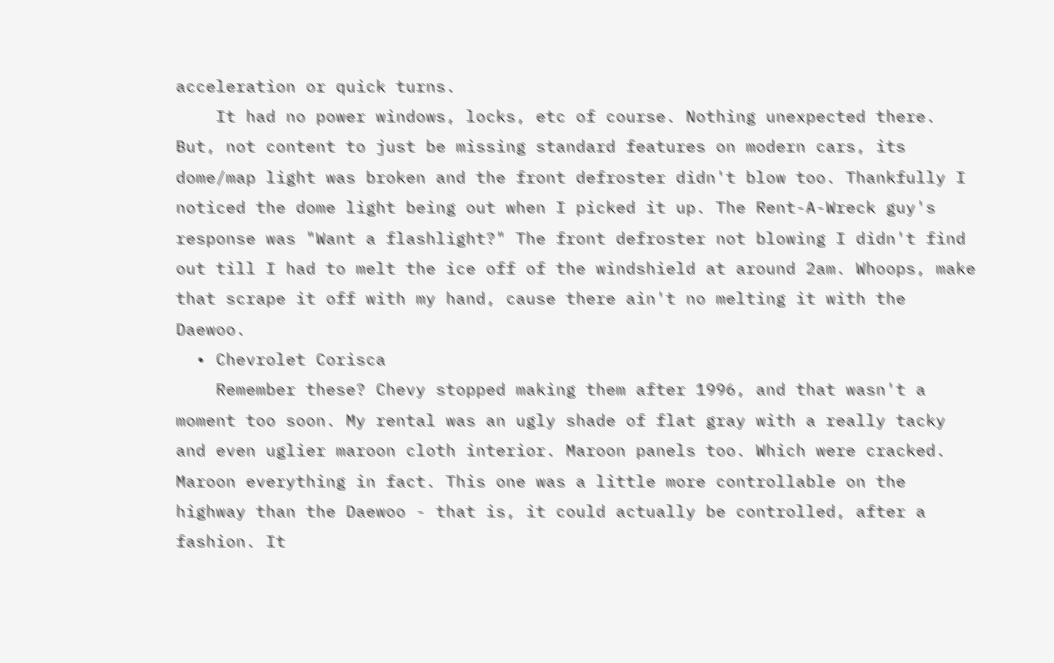acceleration or quick turns.
    It had no power windows, locks, etc of course. Nothing unexpected there. But, not content to just be missing standard features on modern cars, its dome/map light was broken and the front defroster didn't blow too. Thankfully I noticed the dome light being out when I picked it up. The Rent-A-Wreck guy's response was "Want a flashlight?" The front defroster not blowing I didn't find out till I had to melt the ice off of the windshield at around 2am. Whoops, make that scrape it off with my hand, cause there ain't no melting it with the Daewoo.
  • Chevrolet Corisca
    Remember these? Chevy stopped making them after 1996, and that wasn't a moment too soon. My rental was an ugly shade of flat gray with a really tacky and even uglier maroon cloth interior. Maroon panels too. Which were cracked. Maroon everything in fact. This one was a little more controllable on the highway than the Daewoo - that is, it could actually be controlled, after a fashion. It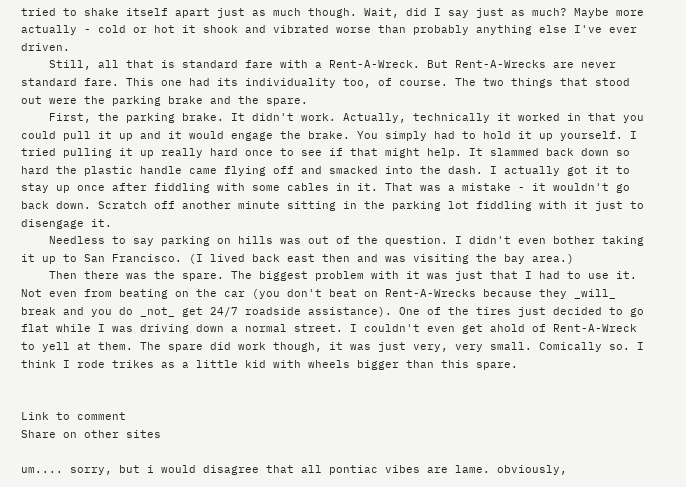tried to shake itself apart just as much though. Wait, did I say just as much? Maybe more actually - cold or hot it shook and vibrated worse than probably anything else I've ever driven.
    Still, all that is standard fare with a Rent-A-Wreck. But Rent-A-Wrecks are never standard fare. This one had its individuality too, of course. The two things that stood out were the parking brake and the spare.
    First, the parking brake. It didn't work. Actually, technically it worked in that you could pull it up and it would engage the brake. You simply had to hold it up yourself. I tried pulling it up really hard once to see if that might help. It slammed back down so hard the plastic handle came flying off and smacked into the dash. I actually got it to stay up once after fiddling with some cables in it. That was a mistake - it wouldn't go back down. Scratch off another minute sitting in the parking lot fiddling with it just to disengage it.
    Needless to say parking on hills was out of the question. I didn't even bother taking it up to San Francisco. (I lived back east then and was visiting the bay area.)
    Then there was the spare. The biggest problem with it was just that I had to use it. Not even from beating on the car (you don't beat on Rent-A-Wrecks because they _will_ break and you do _not_ get 24/7 roadside assistance). One of the tires just decided to go flat while I was driving down a normal street. I couldn't even get ahold of Rent-A-Wreck to yell at them. The spare did work though, it was just very, very small. Comically so. I think I rode trikes as a little kid with wheels bigger than this spare.


Link to comment
Share on other sites

um.... sorry, but i would disagree that all pontiac vibes are lame. obviously,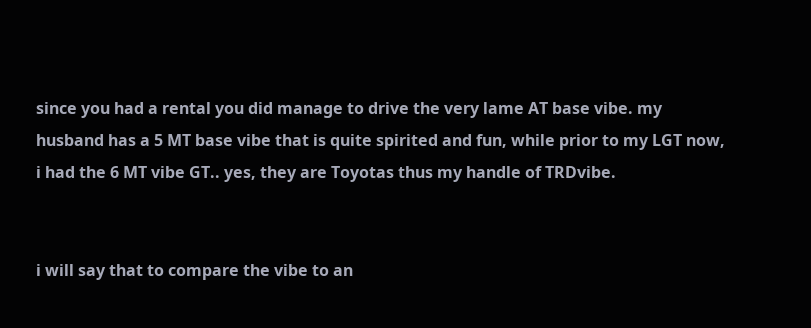since you had a rental you did manage to drive the very lame AT base vibe. my husband has a 5 MT base vibe that is quite spirited and fun, while prior to my LGT now, i had the 6 MT vibe GT.. yes, they are Toyotas thus my handle of TRDvibe.


i will say that to compare the vibe to an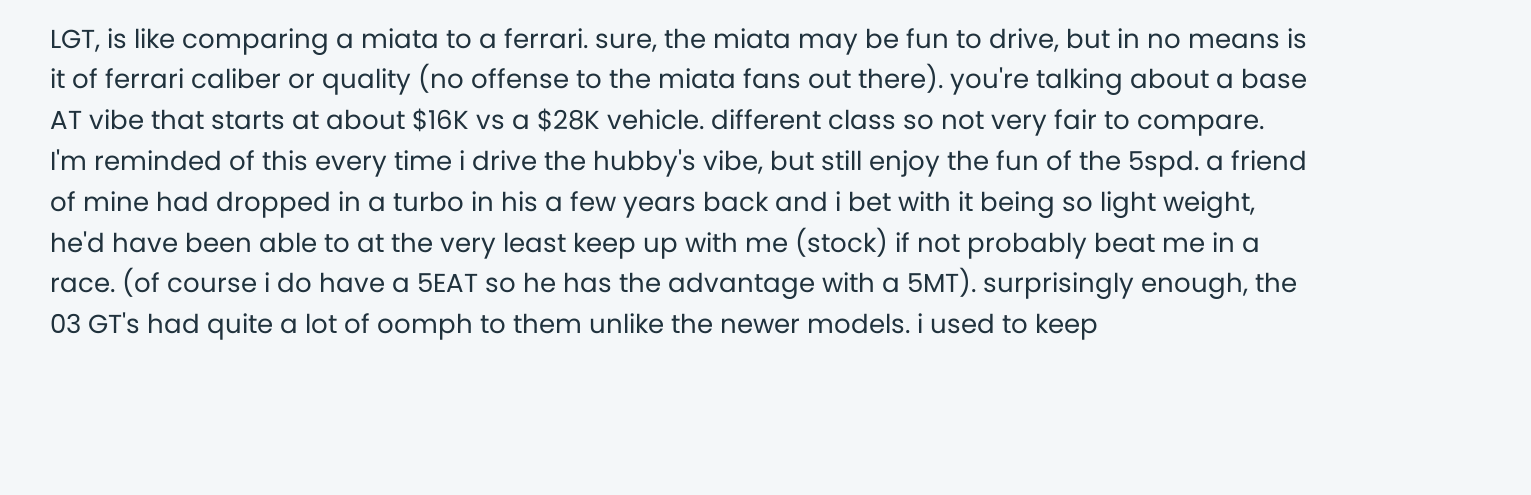LGT, is like comparing a miata to a ferrari. sure, the miata may be fun to drive, but in no means is it of ferrari caliber or quality (no offense to the miata fans out there). you're talking about a base AT vibe that starts at about $16K vs a $28K vehicle. different class so not very fair to compare. I'm reminded of this every time i drive the hubby's vibe, but still enjoy the fun of the 5spd. a friend of mine had dropped in a turbo in his a few years back and i bet with it being so light weight, he'd have been able to at the very least keep up with me (stock) if not probably beat me in a race. (of course i do have a 5EAT so he has the advantage with a 5MT). surprisingly enough, the 03 GT's had quite a lot of oomph to them unlike the newer models. i used to keep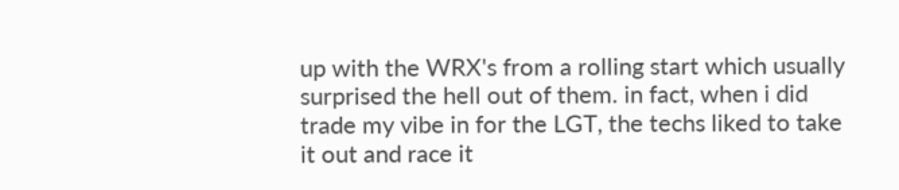up with the WRX's from a rolling start which usually surprised the hell out of them. in fact, when i did trade my vibe in for the LGT, the techs liked to take it out and race it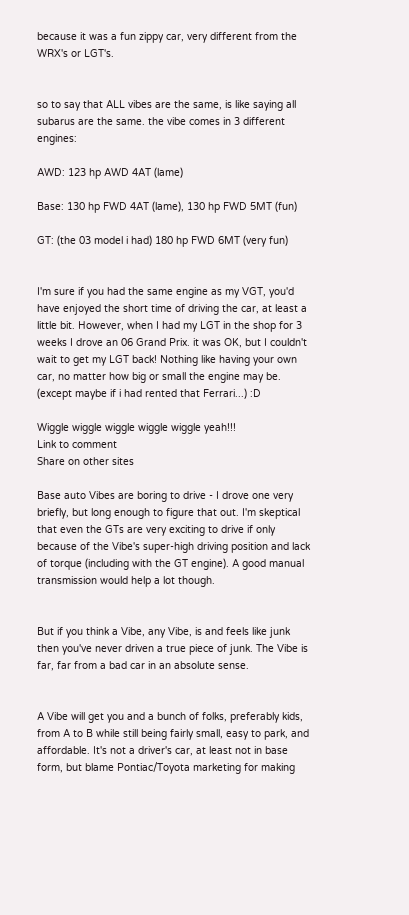because it was a fun zippy car, very different from the WRX's or LGT's.


so to say that ALL vibes are the same, is like saying all subarus are the same. the vibe comes in 3 different engines:

AWD: 123 hp AWD 4AT (lame)

Base: 130 hp FWD 4AT (lame), 130 hp FWD 5MT (fun)

GT: (the 03 model i had) 180 hp FWD 6MT (very fun)


I'm sure if you had the same engine as my VGT, you'd have enjoyed the short time of driving the car, at least a little bit. However, when I had my LGT in the shop for 3 weeks I drove an 06 Grand Prix. it was OK, but I couldn't wait to get my LGT back! Nothing like having your own car, no matter how big or small the engine may be. (except maybe if i had rented that Ferrari...) :D

Wiggle wiggle wiggle wiggle wiggle yeah!!!
Link to comment
Share on other sites

Base auto Vibes are boring to drive - I drove one very briefly, but long enough to figure that out. I'm skeptical that even the GTs are very exciting to drive if only because of the Vibe's super-high driving position and lack of torque (including with the GT engine). A good manual transmission would help a lot though.


But if you think a Vibe, any Vibe, is and feels like junk then you've never driven a true piece of junk. The Vibe is far, far from a bad car in an absolute sense.


A Vibe will get you and a bunch of folks, preferably kids, from A to B while still being fairly small, easy to park, and affordable. It's not a driver's car, at least not in base form, but blame Pontiac/Toyota marketing for making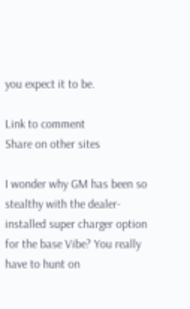you expect it to be.

Link to comment
Share on other sites

I wonder why GM has been so stealthy with the dealer-installed super charger option for the base Vibe? You really have to hunt on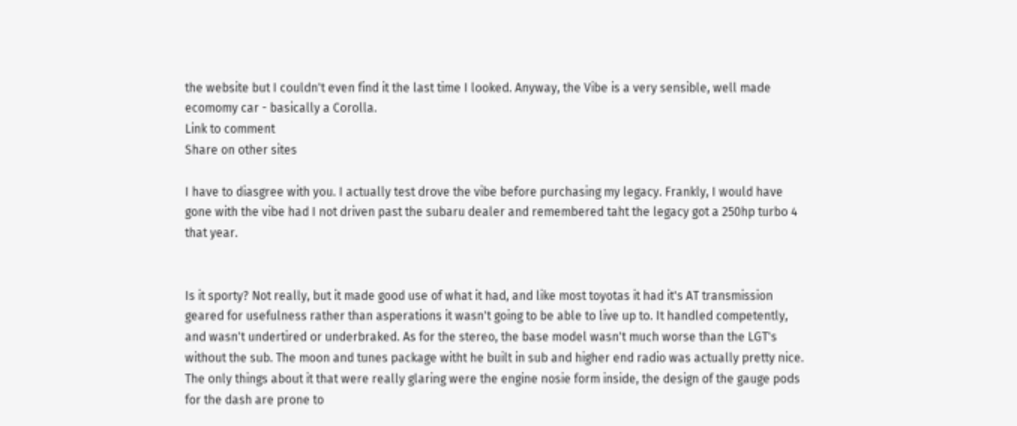the website but I couldn't even find it the last time I looked. Anyway, the Vibe is a very sensible, well made ecomomy car - basically a Corolla.
Link to comment
Share on other sites

I have to diasgree with you. I actually test drove the vibe before purchasing my legacy. Frankly, I would have gone with the vibe had I not driven past the subaru dealer and remembered taht the legacy got a 250hp turbo 4 that year.


Is it sporty? Not really, but it made good use of what it had, and like most toyotas it had it's AT transmission geared for usefulness rather than asperations it wasn't going to be able to live up to. It handled competently, and wasn't undertired or underbraked. As for the stereo, the base model wasn't much worse than the LGT's without the sub. The moon and tunes package witht he built in sub and higher end radio was actually pretty nice. The only things about it that were really glaring were the engine nosie form inside, the design of the gauge pods for the dash are prone to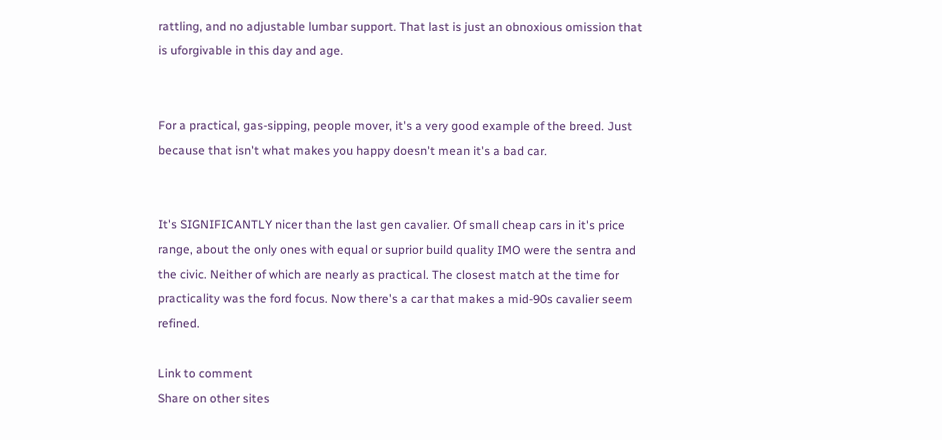rattling, and no adjustable lumbar support. That last is just an obnoxious omission that is uforgivable in this day and age.


For a practical, gas-sipping, people mover, it's a very good example of the breed. Just because that isn't what makes you happy doesn't mean it's a bad car.


It's SIGNIFICANTLY nicer than the last gen cavalier. Of small cheap cars in it's price range, about the only ones with equal or suprior build quality IMO were the sentra and the civic. Neither of which are nearly as practical. The closest match at the time for practicality was the ford focus. Now there's a car that makes a mid-90s cavalier seem refined.

Link to comment
Share on other sites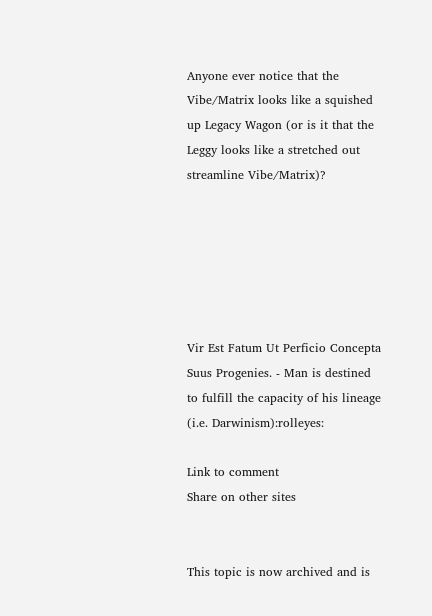Anyone ever notice that the Vibe/Matrix looks like a squished up Legacy Wagon (or is it that the Leggy looks like a stretched out streamline Vibe/Matrix)?






Vir Est Fatum Ut Perficio Concepta Suus Progenies. - Man is destined to fulfill the capacity of his lineage (i.e. Darwinism):rolleyes:

Link to comment
Share on other sites


This topic is now archived and is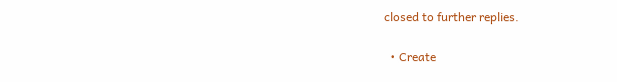closed to further replies.

  • Create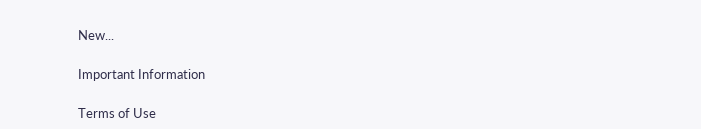New...

Important Information

Terms of Use